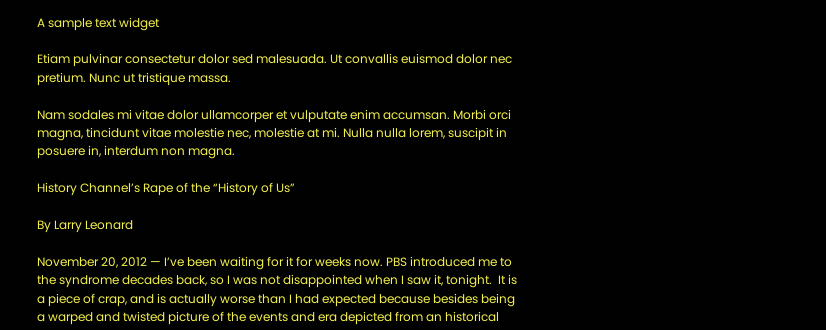A sample text widget

Etiam pulvinar consectetur dolor sed malesuada. Ut convallis euismod dolor nec pretium. Nunc ut tristique massa.

Nam sodales mi vitae dolor ullamcorper et vulputate enim accumsan. Morbi orci magna, tincidunt vitae molestie nec, molestie at mi. Nulla nulla lorem, suscipit in posuere in, interdum non magna.

History Channel’s Rape of the “History of Us”

By Larry Leonard

November 20, 2012 — I’ve been waiting for it for weeks now. PBS introduced me to the syndrome decades back, so I was not disappointed when I saw it, tonight.  It is a piece of crap, and is actually worse than I had expected because besides being a warped and twisted picture of the events and era depicted from an historical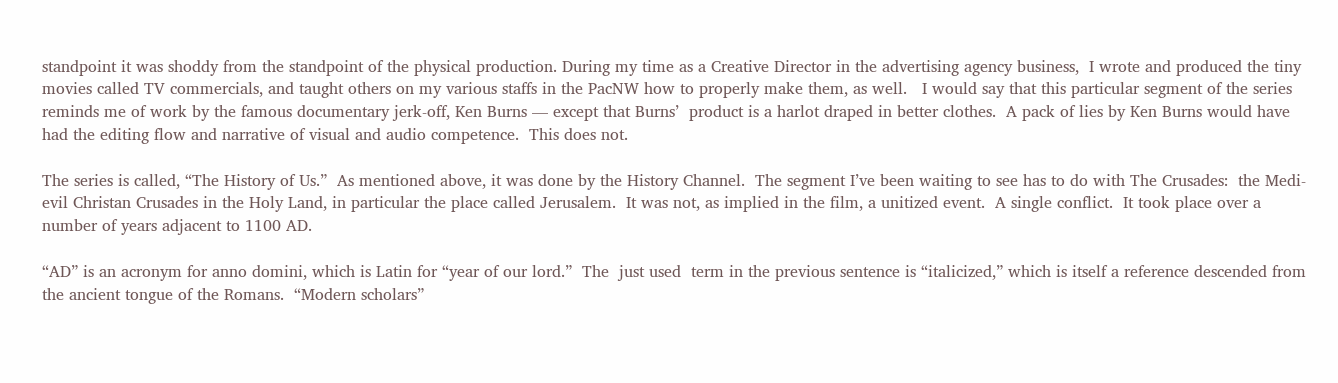standpoint it was shoddy from the standpoint of the physical production. During my time as a Creative Director in the advertising agency business,  I wrote and produced the tiny movies called TV commercials, and taught others on my various staffs in the PacNW how to properly make them, as well.   I would say that this particular segment of the series reminds me of work by the famous documentary jerk-off, Ken Burns — except that Burns’  product is a harlot draped in better clothes.  A pack of lies by Ken Burns would have had the editing flow and narrative of visual and audio competence.  This does not.

The series is called, “The History of Us.”  As mentioned above, it was done by the History Channel.  The segment I’ve been waiting to see has to do with The Crusades:  the Medi-evil Christan Crusades in the Holy Land, in particular the place called Jerusalem.  It was not, as implied in the film, a unitized event.  A single conflict.  It took place over a number of years adjacent to 1100 AD.

“AD” is an acronym for anno domini, which is Latin for “year of our lord.”  The  just used  term in the previous sentence is “italicized,” which is itself a reference descended from the ancient tongue of the Romans.  “Modern scholars”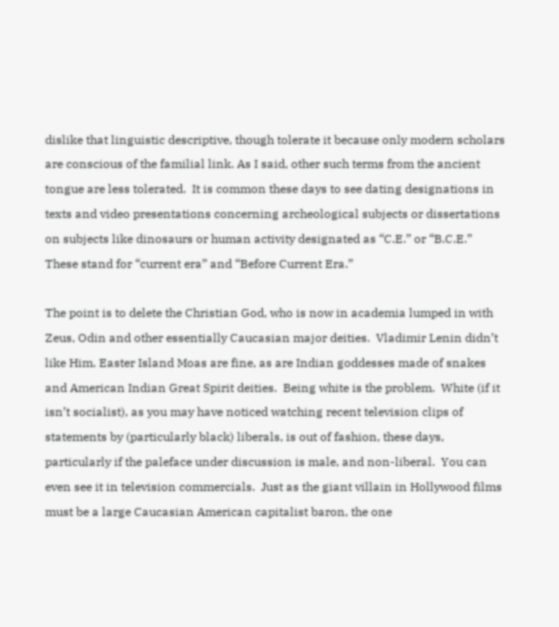dislike that linguistic descriptive, though tolerate it because only modern scholars are conscious of the familial link. As I said, other such terms from the ancient tongue are less tolerated.  It is common these days to see dating designations in texts and video presentations concerning archeological subjects or dissertations on subjects like dinosaurs or human activity designated as “C.E.” or “B.C.E.”  These stand for “current era” and “Before Current Era.”

The point is to delete the Christian God, who is now in academia lumped in with Zeus, Odin and other essentially Caucasian major deities.  Vladimir Lenin didn’t like Him. Easter Island Moas are fine, as are Indian goddesses made of snakes and American Indian Great Spirit deities.  Being white is the problem.  White (if it isn’t socialist), as you may have noticed watching recent television clips of statements by (particularly black) liberals, is out of fashion, these days, particularly if the paleface under discussion is male, and non-liberal.  You can even see it in television commercials.  Just as the giant villain in Hollywood films must be a large Caucasian American capitalist baron, the one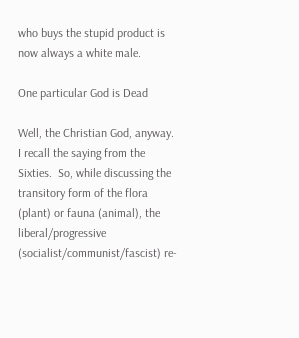who buys the stupid product is now always a white male.

One particular God is Dead

Well, the Christian God, anyway.  I recall the saying from the Sixties.  So, while discussing the transitory form of the flora (plant) or fauna (animal), the liberal/progressive (socialist/communist/fascist) re-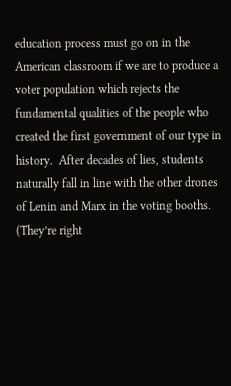education process must go on in the American classroom if we are to produce a voter population which rejects the fundamental qualities of the people who created the first government of our type in history.  After decades of lies, students naturally fall in line with the other drones of Lenin and Marx in the voting booths.  (They’re right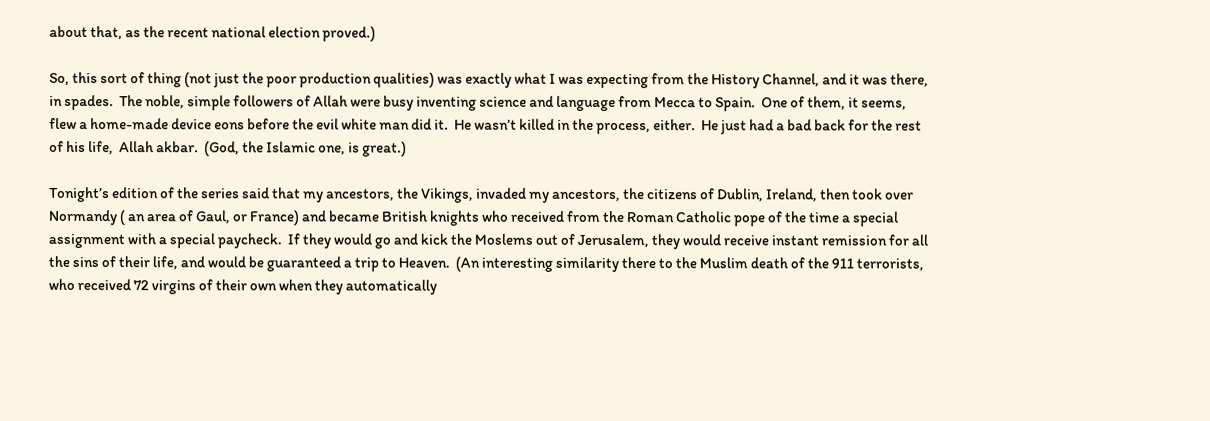about that, as the recent national election proved.)

So, this sort of thing (not just the poor production qualities) was exactly what I was expecting from the History Channel, and it was there, in spades.  The noble, simple followers of Allah were busy inventing science and language from Mecca to Spain.  One of them, it seems, flew a home-made device eons before the evil white man did it.  He wasn’t killed in the process, either.  He just had a bad back for the rest of his life,  Allah akbar.  (God, the Islamic one, is great.)

Tonight’s edition of the series said that my ancestors, the Vikings, invaded my ancestors, the citizens of Dublin, Ireland, then took over Normandy ( an area of Gaul, or France) and became British knights who received from the Roman Catholic pope of the time a special assignment with a special paycheck.  If they would go and kick the Moslems out of Jerusalem, they would receive instant remission for all the sins of their life, and would be guaranteed a trip to Heaven.  (An interesting similarity there to the Muslim death of the 911 terrorists, who received 72 virgins of their own when they automatically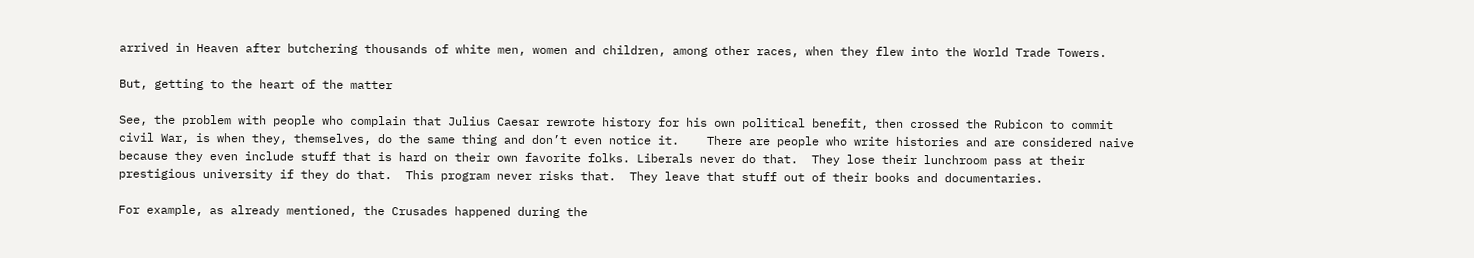arrived in Heaven after butchering thousands of white men, women and children, among other races, when they flew into the World Trade Towers.

But, getting to the heart of the matter

See, the problem with people who complain that Julius Caesar rewrote history for his own political benefit, then crossed the Rubicon to commit civil War, is when they, themselves, do the same thing and don’t even notice it.    There are people who write histories and are considered naive because they even include stuff that is hard on their own favorite folks. Liberals never do that.  They lose their lunchroom pass at their prestigious university if they do that.  This program never risks that.  They leave that stuff out of their books and documentaries.

For example, as already mentioned, the Crusades happened during the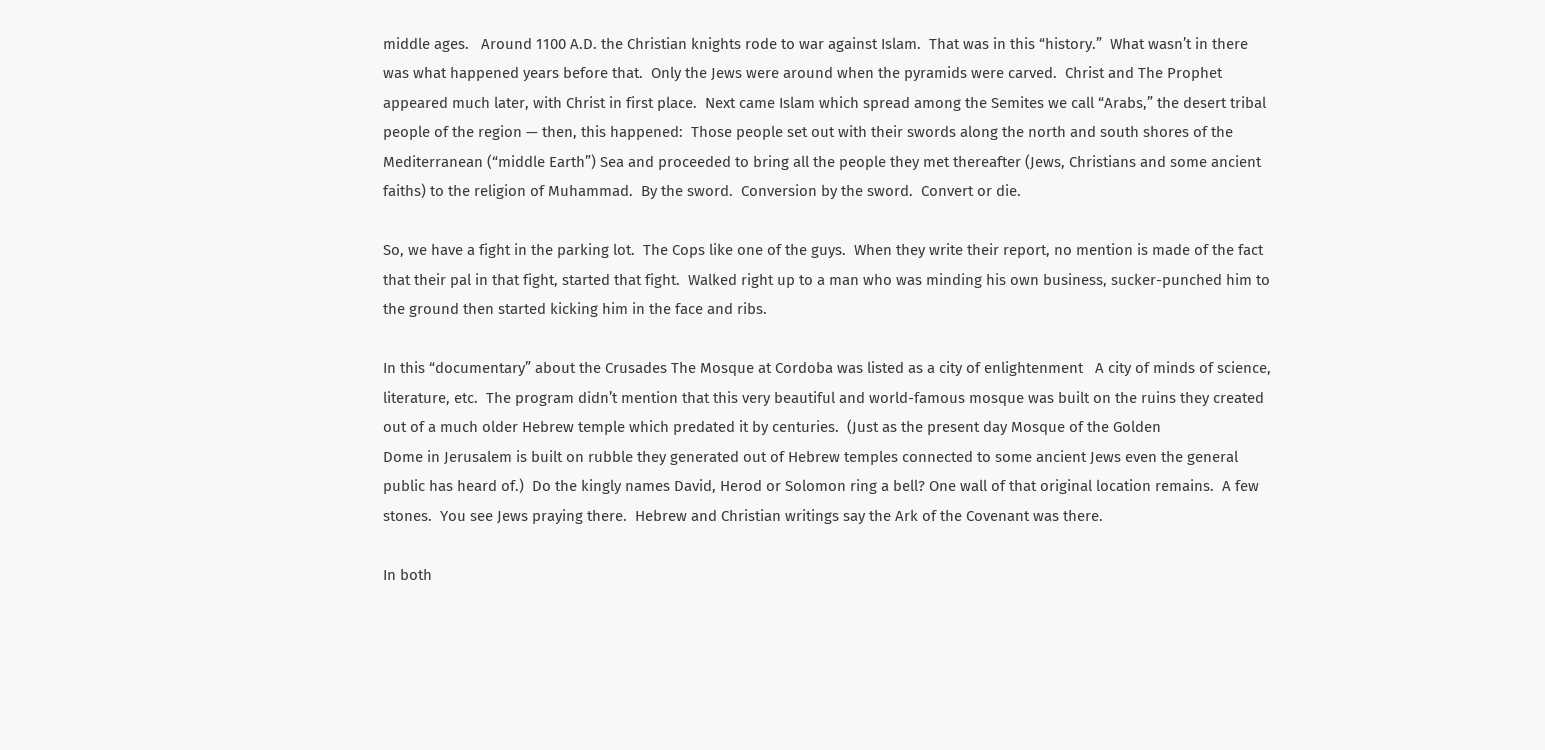middle ages.   Around 1100 A.D. the Christian knights rode to war against Islam.  That was in this “history.”  What wasn’t in there was what happened years before that.  Only the Jews were around when the pyramids were carved.  Christ and The Prophet appeared much later, with Christ in first place.  Next came Islam which spread among the Semites we call “Arabs,” the desert tribal people of the region — then, this happened:  Those people set out with their swords along the north and south shores of the Mediterranean (“middle Earth”) Sea and proceeded to bring all the people they met thereafter (Jews, Christians and some ancient faiths) to the religion of Muhammad.  By the sword.  Conversion by the sword.  Convert or die.

So, we have a fight in the parking lot.  The Cops like one of the guys.  When they write their report, no mention is made of the fact that their pal in that fight, started that fight.  Walked right up to a man who was minding his own business, sucker-punched him to the ground then started kicking him in the face and ribs.

In this “documentary” about the Crusades The Mosque at Cordoba was listed as a city of enlightenment   A city of minds of science, literature, etc.  The program didn’t mention that this very beautiful and world-famous mosque was built on the ruins they created out of a much older Hebrew temple which predated it by centuries.  (Just as the present day Mosque of the Golden
Dome in Jerusalem is built on rubble they generated out of Hebrew temples connected to some ancient Jews even the general public has heard of.)  Do the kingly names David, Herod or Solomon ring a bell? One wall of that original location remains.  A few stones.  You see Jews praying there.  Hebrew and Christian writings say the Ark of the Covenant was there.

In both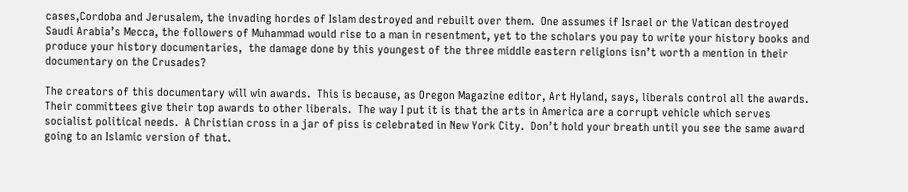cases,Cordoba and Jerusalem, the invading hordes of Islam destroyed and rebuilt over them.  One assumes if Israel or the Vatican destroyed Saudi Arabia’s Mecca, the followers of Muhammad would rise to a man in resentment, yet to the scholars you pay to write your history books and produce your history documentaries,  the damage done by this youngest of the three middle eastern religions isn’t worth a mention in their documentary on the Crusades?

The creators of this documentary will win awards.  This is because, as Oregon Magazine editor, Art Hyland, says, liberals control all the awards.  Their committees give their top awards to other liberals.  The way I put it is that the arts in America are a corrupt vehicle which serves socialist political needs.  A Christian cross in a jar of piss is celebrated in New York City.  Don’t hold your breath until you see the same award going to an Islamic version of that.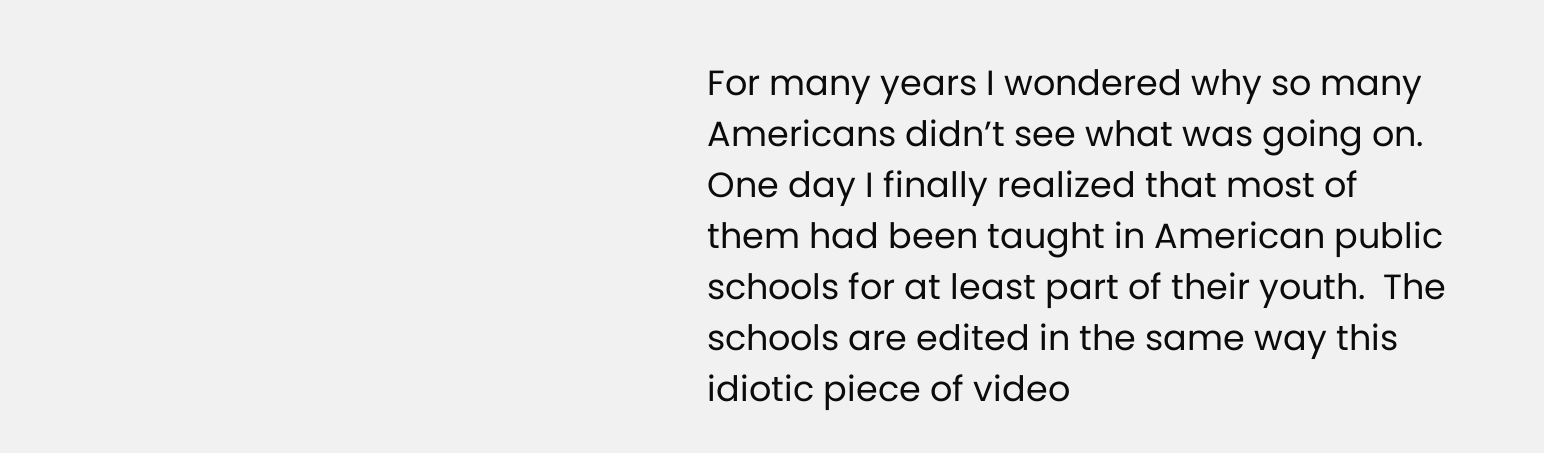For many years I wondered why so many Americans didn’t see what was going on.  One day I finally realized that most of them had been taught in American public schools for at least part of their youth.  The schools are edited in the same way this idiotic piece of video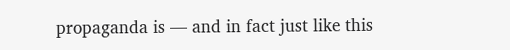propaganda is — and in fact just like this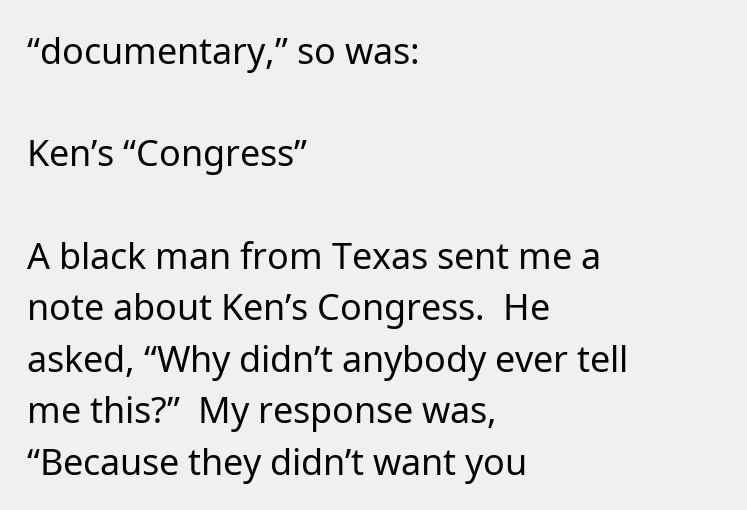“documentary,” so was:

Ken’s “Congress”

A black man from Texas sent me a note about Ken’s Congress.  He asked, “Why didn’t anybody ever tell me this?”  My response was, “Because they didn’t want you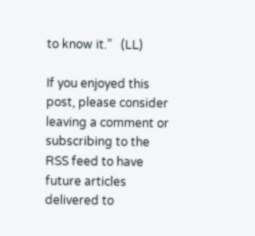to know it.”   (LL)

If you enjoyed this post, please consider leaving a comment or subscribing to the RSS feed to have future articles delivered to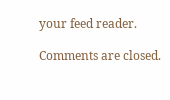your feed reader.

Comments are closed.